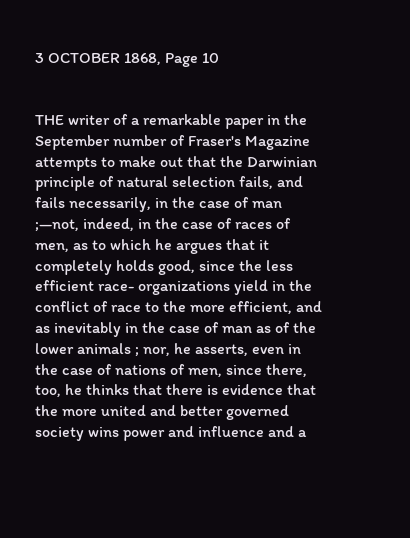3 OCTOBER 1868, Page 10


THE writer of a remarkable paper in the September number of Fraser's Magazine attempts to make out that the Darwinian principle of natural selection fails, and fails necessarily, in the case of man ;—not, indeed, in the case of races of men, as to which he argues that it completely holds good, since the less efficient race- organizations yield in the conflict of race to the more efficient, and as inevitably in the case of man as of the lower animals ; nor, he asserts, even in the case of nations of men, since there, too, he thinks that there is evidence that the more united and better governed society wins power and influence and a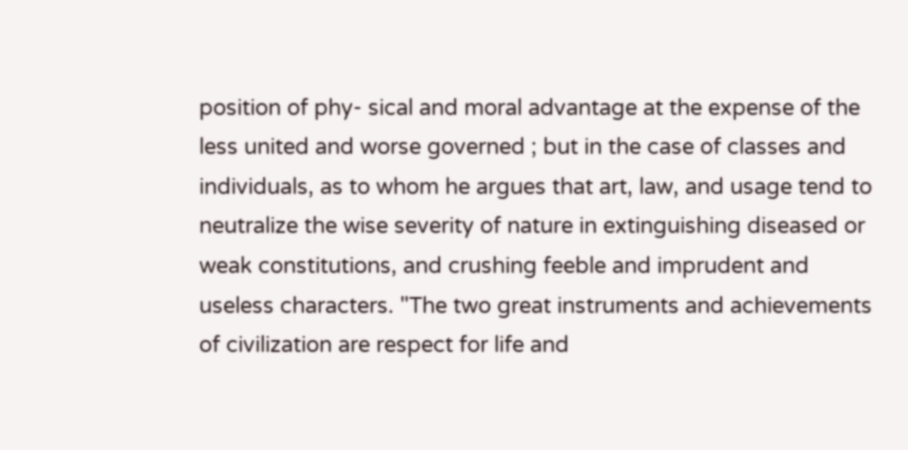position of phy- sical and moral advantage at the expense of the less united and worse governed ; but in the case of classes and individuals, as to whom he argues that art, law, and usage tend to neutralize the wise severity of nature in extinguishing diseased or weak constitutions, and crushing feeble and imprudent and useless characters. "The two great instruments and achievements of civilization are respect for life and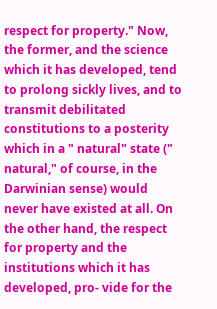respect for property." Now, the former, and the science which it has developed, tend to prolong sickly lives, and to transmit debilitated constitutions to a posterity which in a " natural" state (" natural," of course, in the Darwinian sense) would never have existed at all. On the other hand, the respect for property and the institutions which it has developed, pro- vide for the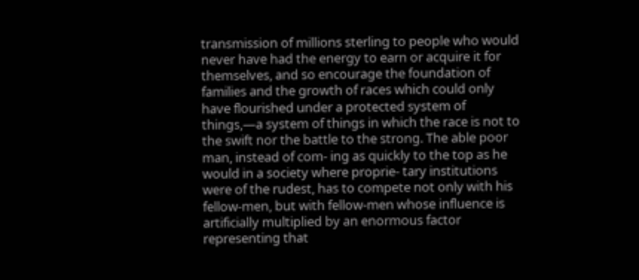transmission of millions sterling to people who would never have had the energy to earn or acquire it for themselves, and so encourage the foundation of families and the growth of races which could only have flourished under a protected system of things,—a system of things in which the race is not to the swift nor the battle to the strong. The able poor man, instead of com- ing as quickly to the top as he would in a society where proprie- tary institutions were of the rudest, has to compete not only with his fellow-men, but with fellow-men whose influence is artificially multiplied by an enormous factor representing that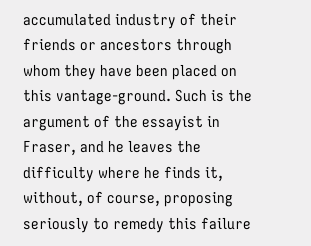accumulated industry of their friends or ancestors through whom they have been placed on this vantage-ground. Such is the argument of the essayist in Fraser, and he leaves the difficulty where he finds it, without, of course, proposing seriously to remedy this failure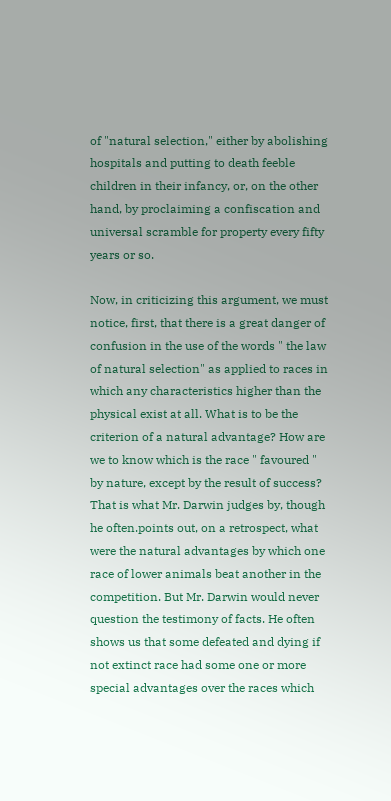of "natural selection," either by abolishing hospitals and putting to death feeble children in their infancy, or, on the other hand, by proclaiming a confiscation and universal scramble for property every fifty years or so.

Now, in criticizing this argument, we must notice, first, that there is a great danger of confusion in the use of the words " the law of natural selection" as applied to races in which any characteristics higher than the physical exist at all. What is to be the criterion of a natural advantage? How are we to know which is the race " favoured " by nature, except by the result of success? That is what Mr. Darwin judges by, though he often.points out, on a retrospect, what were the natural advantages by which one race of lower animals beat another in the competition. But Mr. Darwin would never question the testimony of facts. He often shows us that some defeated and dying if not extinct race had some one or more special advantages over the races which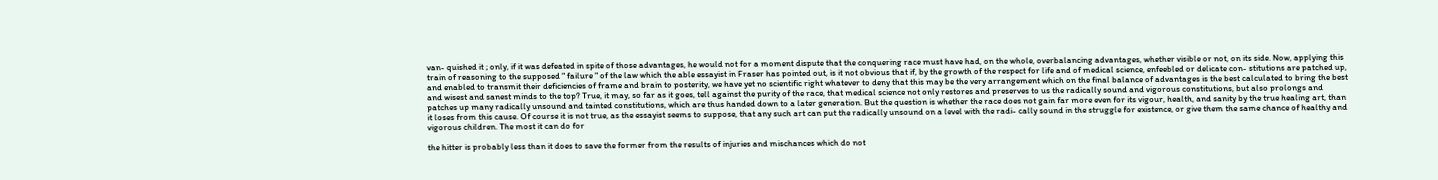van- quished it ; only, if it was defeated in spite of those advantages, he would not for a moment dispute that the conquering race must have had, on the whole, overbalancing advantages, whether visible or not, on its side. Now, applying this train of reasoning to the supposed " failure " of the law which the able essayist in Fraser has pointed out, is it not obvious that if, by the growth of the respect for life and of medical science, enfeebled or delicate con- stitutions are patched up, and enabled to transmit their deficiencies of frame and brain to posterity, we have yet no scientific right whatever to deny that this may be the very arrangement which on the final balance of advantages is the best calculated to bring the best and wisest and sanest minds to the top? True, it may, so far as it goes, tell against the purity of the race, that medical science not only restores and preserves to us the radically sound and vigorous constitutions, but also prolongs and patches up many radically unsound and tainted constitutions, which are thus handed down to a later generation. But the question is whether the race does not gain far more even for its vigour, health, and sanity by the true healing art, than it loses from this cause. Of course it is not true, as the essayist seems to suppose, that any such art can put the radically unsound on a level with the radi- cally sound in the struggle for existence, or give them the same chance of healthy and vigorous children. The most it can do for

the hitter is probably less than it does to save the former from the results of injuries and mischances which do not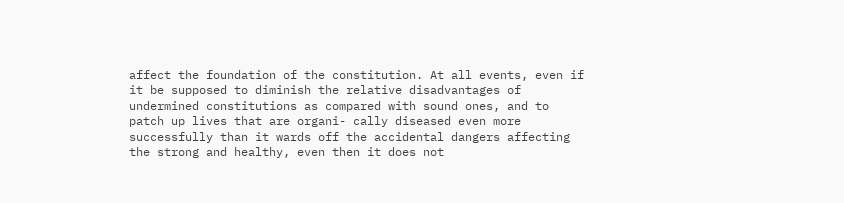affect the foundation of the constitution. At all events, even if it be supposed to diminish the relative disadvantages of undermined constitutions as compared with sound ones, and to patch up lives that are organi- cally diseased even more successfully than it wards off the accidental dangers affecting the strong and healthy, even then it does not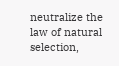neutralize the law of natural selection,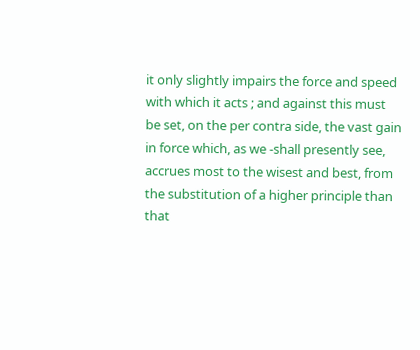it only slightly impairs the force and speed with which it acts ; and against this must be set, on the per contra side, the vast gain in force which, as we -shall presently see, accrues most to the wisest and best, from the substitution of a higher principle than that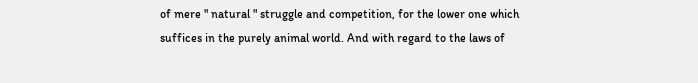of mere " natural " struggle and competition, for the lower one which suffices in the purely animal world. And with regard to the laws of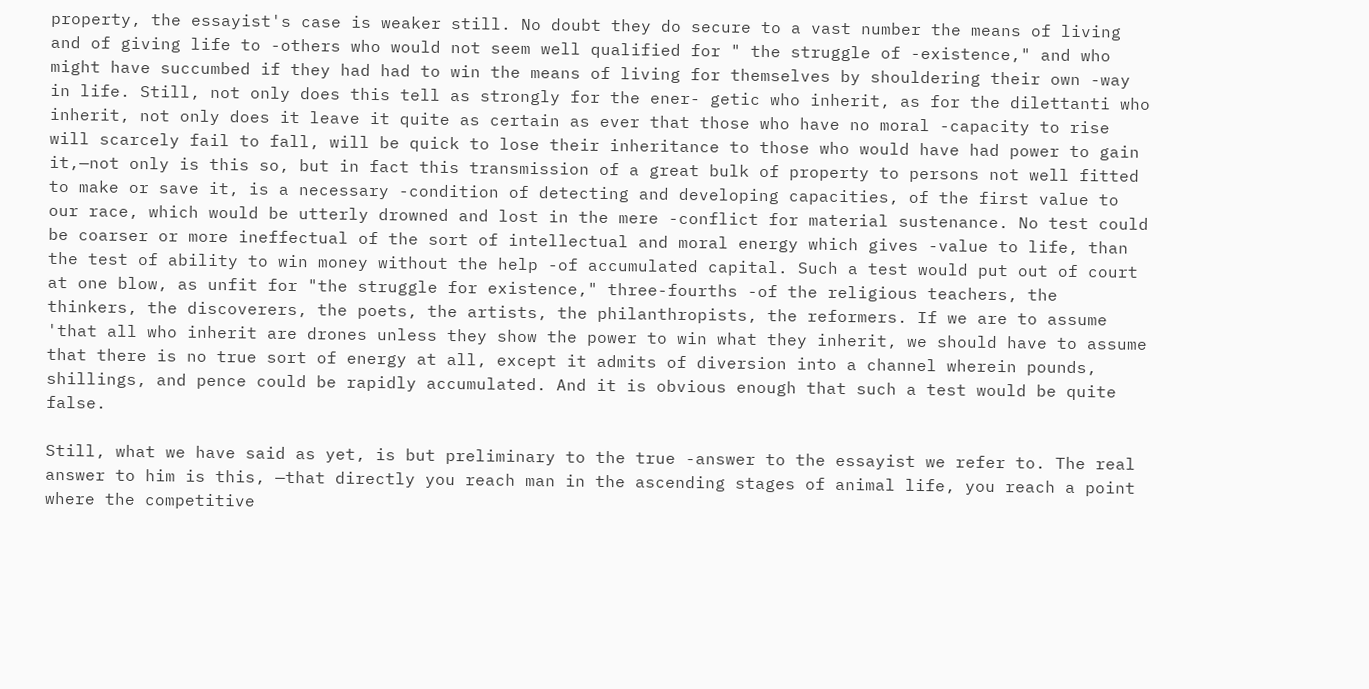property, the essayist's case is weaker still. No doubt they do secure to a vast number the means of living and of giving life to -others who would not seem well qualified for " the struggle of -existence," and who might have succumbed if they had had to win the means of living for themselves by shouldering their own -way in life. Still, not only does this tell as strongly for the ener- getic who inherit, as for the dilettanti who inherit, not only does it leave it quite as certain as ever that those who have no moral -capacity to rise will scarcely fail to fall, will be quick to lose their inheritance to those who would have had power to gain it,—not only is this so, but in fact this transmission of a great bulk of property to persons not well fitted to make or save it, is a necessary -condition of detecting and developing capacities, of the first value to our race, which would be utterly drowned and lost in the mere -conflict for material sustenance. No test could be coarser or more ineffectual of the sort of intellectual and moral energy which gives -value to life, than the test of ability to win money without the help -of accumulated capital. Such a test would put out of court at one blow, as unfit for "the struggle for existence," three-fourths -of the religious teachers, the thinkers, the discoverers, the poets, the artists, the philanthropists, the reformers. If we are to assume 'that all who inherit are drones unless they show the power to win what they inherit, we should have to assume that there is no true sort of energy at all, except it admits of diversion into a channel wherein pounds, shillings, and pence could be rapidly accumulated. And it is obvious enough that such a test would be quite false.

Still, what we have said as yet, is but preliminary to the true -answer to the essayist we refer to. The real answer to him is this, —that directly you reach man in the ascending stages of animal life, you reach a point where the competitive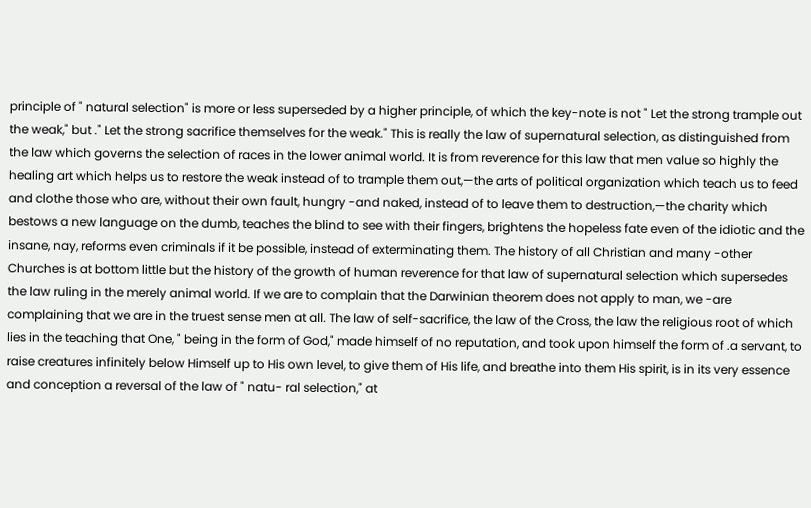principle of " natural selection" is more or less superseded by a higher principle, of which the key-note is not " Let the strong trample out the weak," but ." Let the strong sacrifice themselves for the weak." This is really the law of supernatural selection, as distinguished from the law which governs the selection of races in the lower animal world. It is from reverence for this law that men value so highly the healing art which helps us to restore the weak instead of to trample them out,—the arts of political organization which teach us to feed and clothe those who are, without their own fault, hungry -and naked, instead of to leave them to destruction,—the charity which bestows a new language on the dumb, teaches the blind to see with their fingers, brightens the hopeless fate even of the idiotic and the insane, nay, reforms even criminals if it be possible, instead of exterminating them. The history of all Christian and many -other Churches is at bottom little but the history of the growth of human reverence for that law of supernatural selection which supersedes the law ruling in the merely animal world. If we are to complain that the Darwinian theorem does not apply to man, we -are complaining that we are in the truest sense men at all. The law of self-sacrifice, the law of the Cross, the law the religious root of which lies in the teaching that One, " being in the form of God," made himself of no reputation, and took upon himself the form of .a servant, to raise creatures infinitely below Himself up to His own level, to give them of His life, and breathe into them His spirit, is in its very essence and conception a reversal of the law of " natu- ral selection," at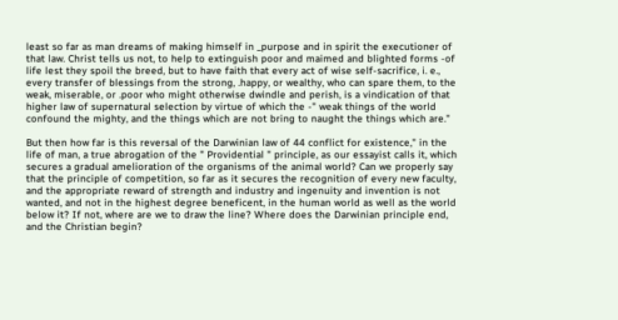least so far as man dreams of making himself in _purpose and in spirit the executioner of that law. Christ tells us not, to help to extinguish poor and maimed and blighted forms -of life lest they spoil the breed, but to have faith that every act of wise self-sacrifice, i. e., every transfer of blessings from the strong, .happy, or wealthy, who can spare them, to the weak, miserable, or .poor who might otherwise dwindle and perish, is a vindication of that higher law of supernatural selection by virtue of which the -" weak things of the world confound the mighty, and the things which are not bring to naught the things which are."

But then how far is this reversal of the Darwinian law of 44 conflict for existence," in the life of man, a true abrogation of the " Providential " principle, as our essayist calls it, which secures a gradual amelioration of the organisms of the animal world? Can we properly say that the principle of competition, so far as it secures the recognition of every new faculty, and the appropriate reward of strength and industry and ingenuity and invention is not wanted, and not in the highest degree beneficent, in the human world as well as the world below it? If not, where are we to draw the line? Where does the Darwinian principle end, and the Christian begin?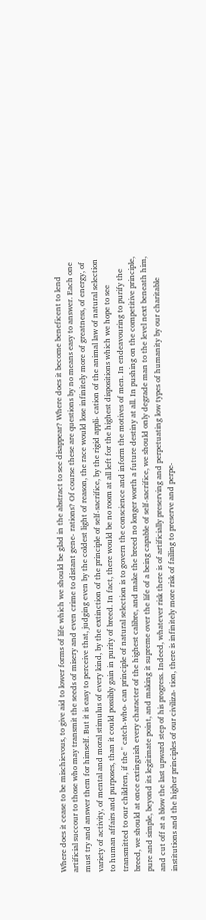Where does it cease to be mischievous, to give aid to lower forms of life which we should be glad in the abstract to see disappear? Where does it become beneficent to lend artificial succour to those who may transmit the seeds of misery and even crime to distant gene- rations? Of course these are questions by no means easy to answer. Each one must try and answer them for himself. But it is easy to perceive that, judging even by the coldest light of reason, the race would lose infinitely more of greatness, of energy, of variety of activity, of mental and moral stimulus of every kind, by the extinction of the principle of self-sacrifice, by the rigid appli- cation of the animal law of natural selection to human affairs and purposes, than it could possibly gain in purity of breed. In fact, there would be no room at all left for the highest dispositions which we hope to see transmitted to our children, if the " catch-who- can principle of natural selection is to govern the conscience and inform the motives of men. In endeavouring to purify the breed, we should at once extinguish every character of the highest calibre, and make the breed no longer worth a future destiny at all. In pushing on the competitive principle, pure and simple, beyond its legitimate point, and making it supreme over the life of a being capable of self-sacrifice, we should only degrade man to the level next beneath him, and cut off at a blow the last upward step of his progress. Indeed, whatever risk there is of artificially preserving and perpetuating low types of humanity by our charitable institutions and the higher principles of our civiliza- tion, there is infinitely more risk of failing to preserve and perpe-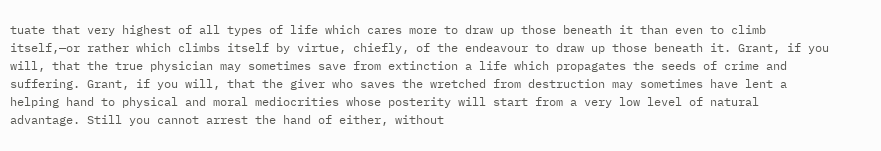tuate that very highest of all types of life which cares more to draw up those beneath it than even to climb itself,—or rather which climbs itself by virtue, chiefly, of the endeavour to draw up those beneath it. Grant, if you will, that the true physician may sometimes save from extinction a life which propagates the seeds of crime and suffering. Grant, if you will, that the giver who saves the wretched from destruction may sometimes have lent a helping hand to physical and moral mediocrities whose posterity will start from a very low level of natural advantage. Still you cannot arrest the hand of either, without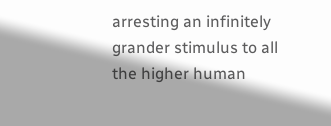arresting an infinitely grander stimulus to all the higher human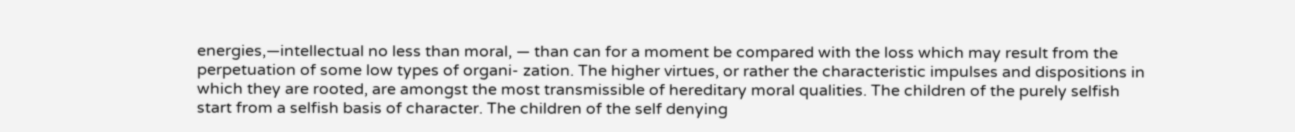energies,—intellectual no less than moral, — than can for a moment be compared with the loss which may result from the perpetuation of some low types of organi- zation. The higher virtues, or rather the characteristic impulses and dispositions in which they are rooted, are amongst the most transmissible of hereditary moral qualities. The children of the purely selfish start from a selfish basis of character. The children of the self denying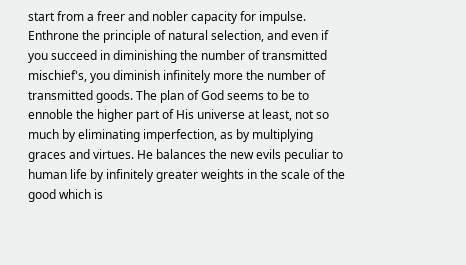start from a freer and nobler capacity for impulse. Enthrone the principle of natural selection, and even if you succeed in diminishing the number of transmitted mischief's, you diminish infinitely more the number of transmitted goods. The plan of God seems to be to ennoble the higher part of His universe at least, not so much by eliminating imperfection, as by multiplying graces and virtues. He balances the new evils peculiar to human life by infinitely greater weights in the scale of the good which is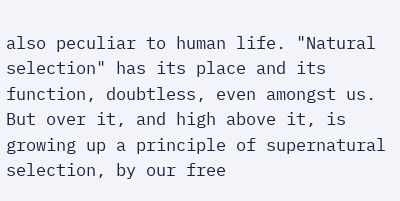also peculiar to human life. "Natural selection" has its place and its function, doubtless, even amongst us. But over it, and high above it, is growing up a principle of supernatural selection, by our free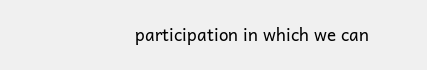participation in which we can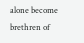alone become brethren of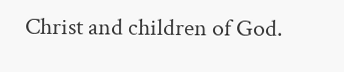Christ and children of God.